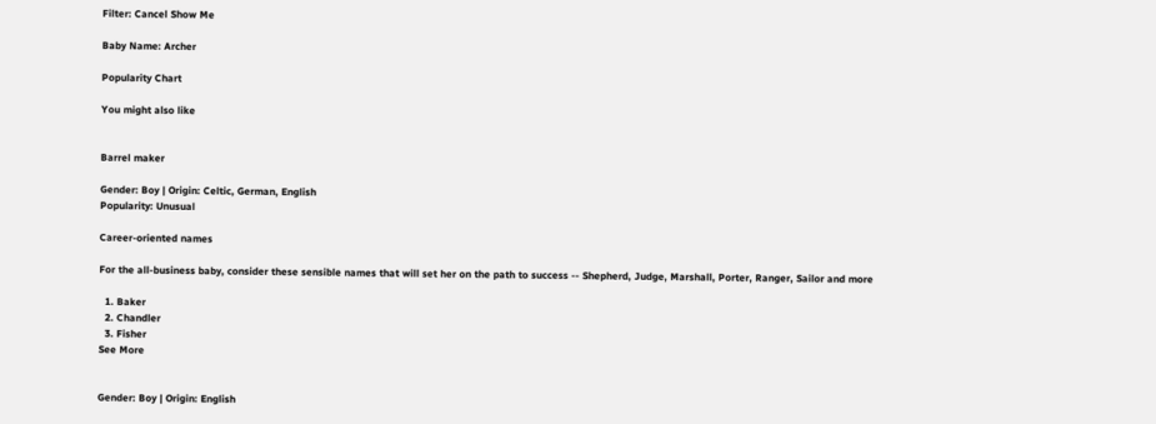Filter: Cancel Show Me

Baby Name: Archer

Popularity Chart

You might also like


Barrel maker

Gender: Boy | Origin: Celtic, German, English
Popularity: Unusual

Career-oriented names

For the all-business baby, consider these sensible names that will set her on the path to success -- Shepherd, Judge, Marshall, Porter, Ranger, Sailor and more

  1. Baker
  2. Chandler
  3. Fisher
See More


Gender: Boy | Origin: English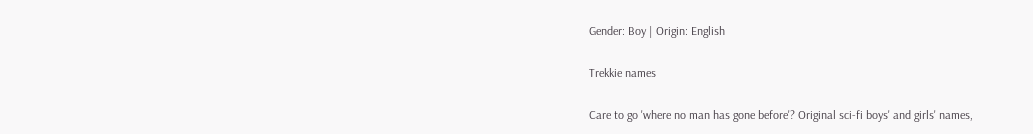Gender: Boy | Origin: English

Trekkie names

Care to go 'where no man has gone before'? Original sci-fi boys' and girls' names,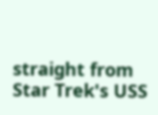straight from Star Trek's USS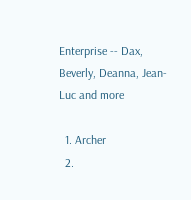Enterprise -- Dax, Beverly, Deanna, Jean-Luc and more

  1. Archer
  2.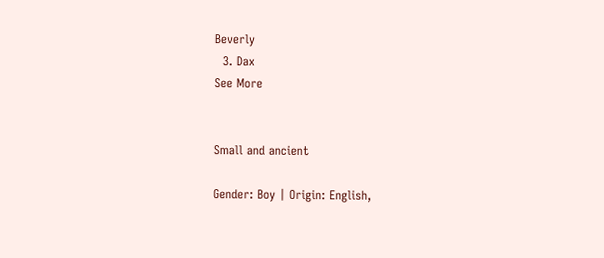Beverly
  3. Dax
See More


Small and ancient

Gender: Boy | Origin: English,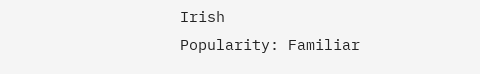Irish
Popularity: Familiar